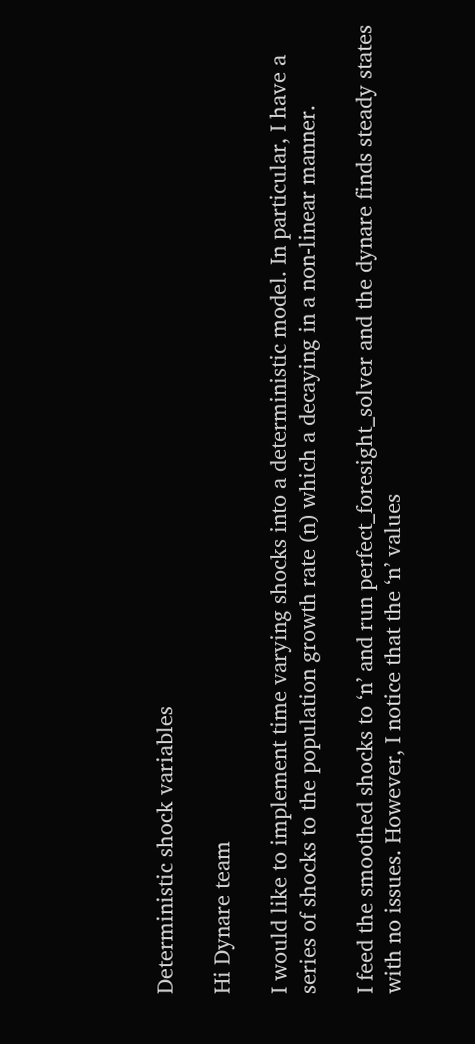Deterministic shock variables

Hi Dynare team

I would like to implement time varying shocks into a deterministic model. In particular, I have a series of shocks to the population growth rate (n) which a decaying in a non-linear manner.

I feed the smoothed shocks to ‘n’ and run perfect_foresight_solver and the dynare finds steady states with no issues. However, I notice that the ‘n’ values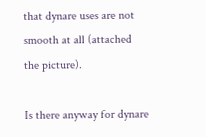that dynare uses are not smooth at all (attached the picture).

Is there anyway for dynare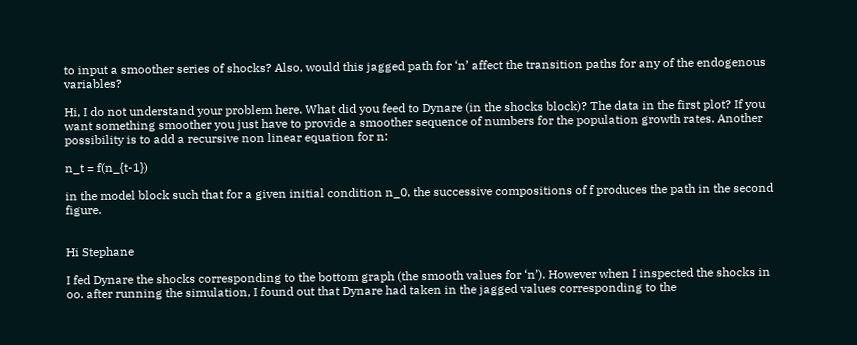to input a smoother series of shocks? Also, would this jagged path for ‘n’ affect the transition paths for any of the endogenous variables?

Hi, I do not understand your problem here. What did you feed to Dynare (in the shocks block)? The data in the first plot? If you want something smoother you just have to provide a smoother sequence of numbers for the population growth rates. Another possibility is to add a recursive non linear equation for n:

n_t = f(n_{t-1})

in the model block such that for a given initial condition n_0, the successive compositions of f produces the path in the second figure.


Hi Stephane

I fed Dynare the shocks corresponding to the bottom graph (the smooth values for ‘n’). However when I inspected the shocks in oo. after running the simulation, I found out that Dynare had taken in the jagged values corresponding to the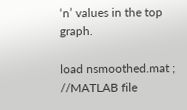‘n’ values in the top graph.

load nsmoothed.mat ; //MATLAB file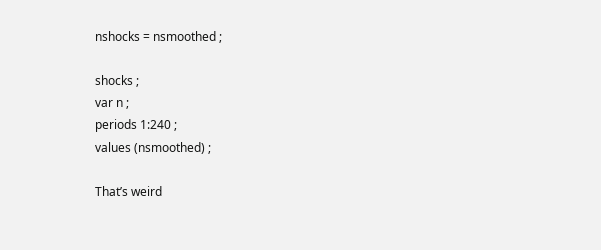nshocks = nsmoothed ;

shocks ;
var n ;
periods 1:240 ;
values (nsmoothed) ;

That’s weird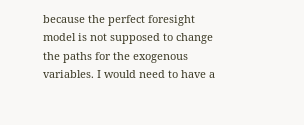because the perfect foresight model is not supposed to change the paths for the exogenous variables. I would need to have a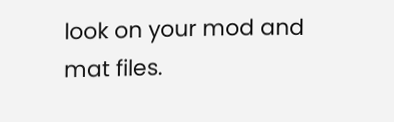look on your mod and mat files.